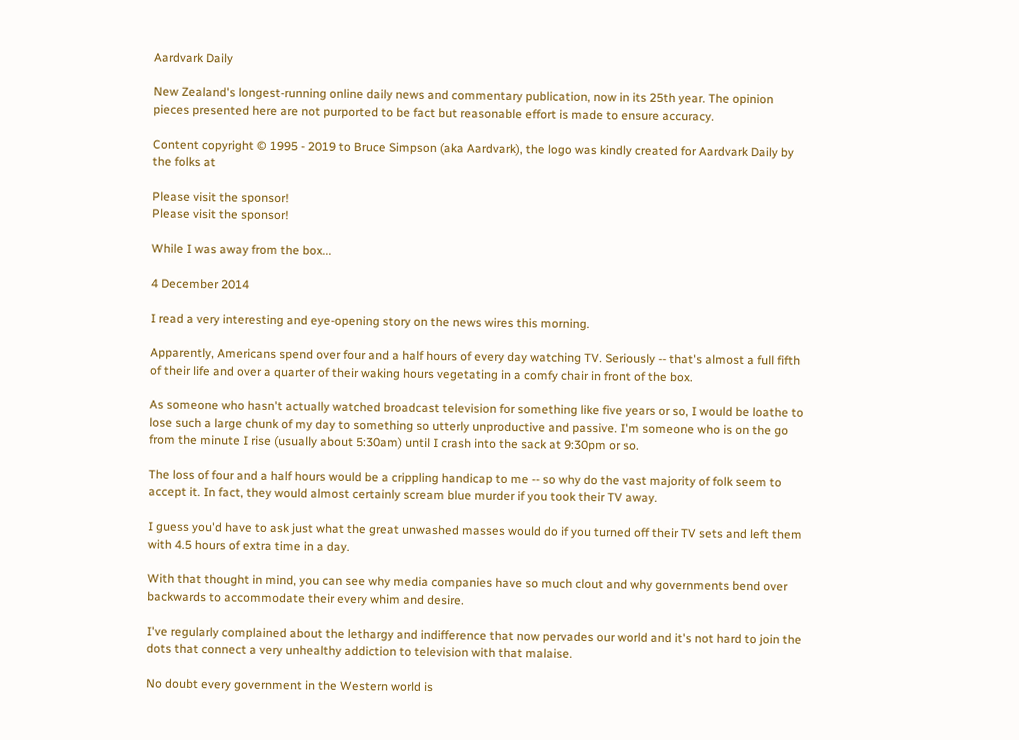Aardvark Daily

New Zealand's longest-running online daily news and commentary publication, now in its 25th year. The opinion pieces presented here are not purported to be fact but reasonable effort is made to ensure accuracy.

Content copyright © 1995 - 2019 to Bruce Simpson (aka Aardvark), the logo was kindly created for Aardvark Daily by the folks at

Please visit the sponsor!
Please visit the sponsor!

While I was away from the box...

4 December 2014

I read a very interesting and eye-opening story on the news wires this morning.

Apparently, Americans spend over four and a half hours of every day watching TV. Seriously -- that's almost a full fifth of their life and over a quarter of their waking hours vegetating in a comfy chair in front of the box.

As someone who hasn't actually watched broadcast television for something like five years or so, I would be loathe to lose such a large chunk of my day to something so utterly unproductive and passive. I'm someone who is on the go from the minute I rise (usually about 5:30am) until I crash into the sack at 9:30pm or so.

The loss of four and a half hours would be a crippling handicap to me -- so why do the vast majority of folk seem to accept it. In fact, they would almost certainly scream blue murder if you took their TV away.

I guess you'd have to ask just what the great unwashed masses would do if you turned off their TV sets and left them with 4.5 hours of extra time in a day.

With that thought in mind, you can see why media companies have so much clout and why governments bend over backwards to accommodate their every whim and desire.

I've regularly complained about the lethargy and indifference that now pervades our world and it's not hard to join the dots that connect a very unhealthy addiction to television with that malaise.

No doubt every government in the Western world is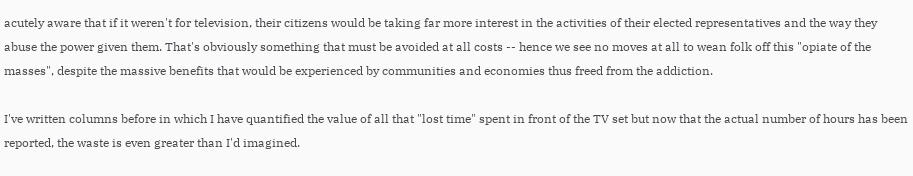acutely aware that if it weren't for television, their citizens would be taking far more interest in the activities of their elected representatives and the way they abuse the power given them. That's obviously something that must be avoided at all costs -- hence we see no moves at all to wean folk off this "opiate of the masses", despite the massive benefits that would be experienced by communities and economies thus freed from the addiction.

I've written columns before in which I have quantified the value of all that "lost time" spent in front of the TV set but now that the actual number of hours has been reported, the waste is even greater than I'd imagined.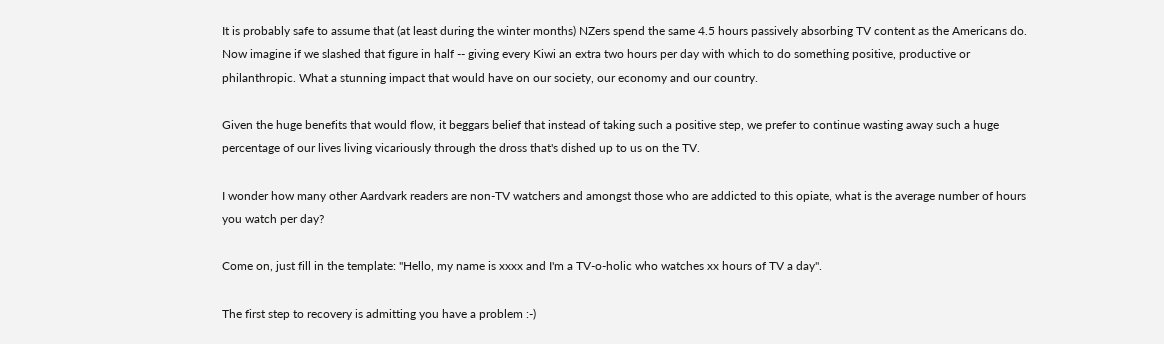It is probably safe to assume that (at least during the winter months) NZers spend the same 4.5 hours passively absorbing TV content as the Americans do. Now imagine if we slashed that figure in half -- giving every Kiwi an extra two hours per day with which to do something positive, productive or philanthropic. What a stunning impact that would have on our society, our economy and our country.

Given the huge benefits that would flow, it beggars belief that instead of taking such a positive step, we prefer to continue wasting away such a huge percentage of our lives living vicariously through the dross that's dished up to us on the TV.

I wonder how many other Aardvark readers are non-TV watchers and amongst those who are addicted to this opiate, what is the average number of hours you watch per day?

Come on, just fill in the template: "Hello, my name is xxxx and I'm a TV-o-holic who watches xx hours of TV a day".

The first step to recovery is admitting you have a problem :-)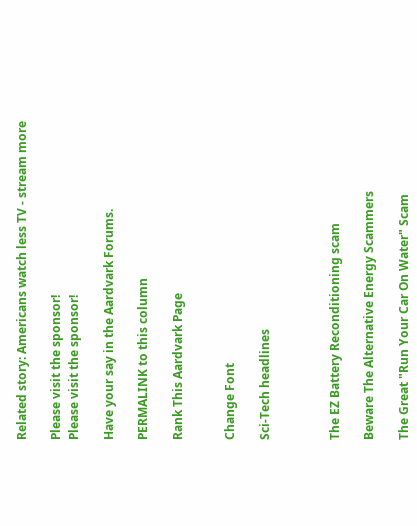Related story: Americans watch less TV - stream more

Please visit the sponsor!
Please visit the sponsor!

Have your say in the Aardvark Forums.

PERMALINK to this column

Rank This Aardvark Page


Change Font

Sci-Tech headlines



The EZ Battery Reconditioning scam

Beware The Alternative Energy Scammers

The Great "Run Your Car On Water" Scam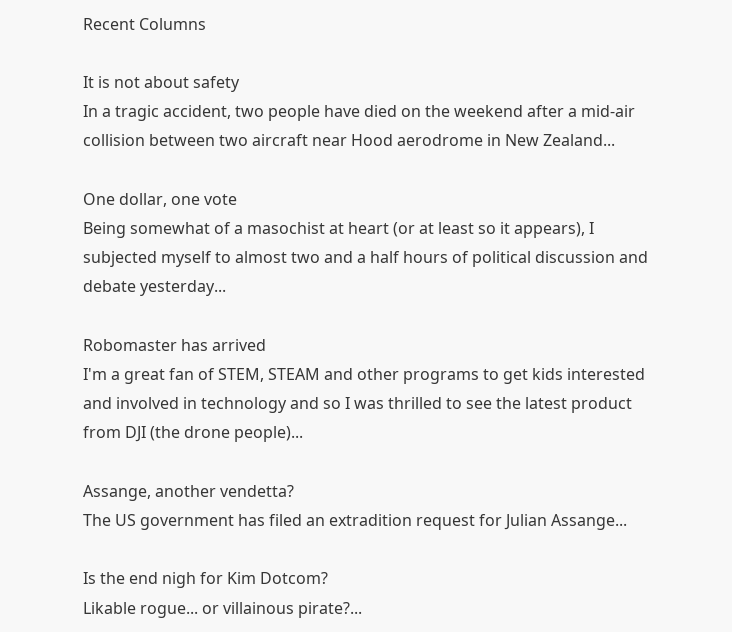Recent Columns

It is not about safety
In a tragic accident, two people have died on the weekend after a mid-air collision between two aircraft near Hood aerodrome in New Zealand...

One dollar, one vote
Being somewhat of a masochist at heart (or at least so it appears), I subjected myself to almost two and a half hours of political discussion and debate yesterday...

Robomaster has arrived
I'm a great fan of STEM, STEAM and other programs to get kids interested and involved in technology and so I was thrilled to see the latest product from DJI (the drone people)...

Assange, another vendetta?
The US government has filed an extradition request for Julian Assange...

Is the end nigh for Kim Dotcom?
Likable rogue... or villainous pirate?...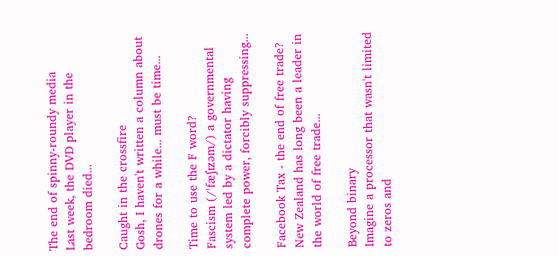The end of spinny-roundy media
Last week, the DVD player in the bedroom died...

Caught in the crossfire
Gosh, I haven't written a column about drones for a while... must be time...

Time to use the F word?
Fascism (/ˈfæʃɪzəm/) a governmental system led by a dictator having complete power, forcibly suppressing...

Facebook Tax - the end of free trade?
New Zealand has long been a leader in the world of free trade...

Beyond binary
Imagine a processor that wasn't limited to zeros and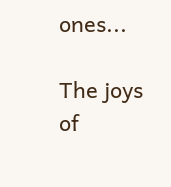ones...

The joys of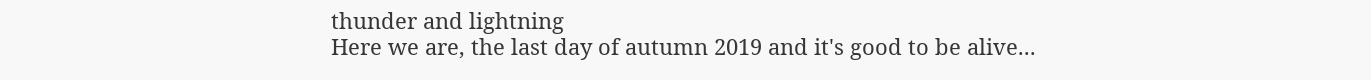thunder and lightning
Here we are, the last day of autumn 2019 and it's good to be alive...